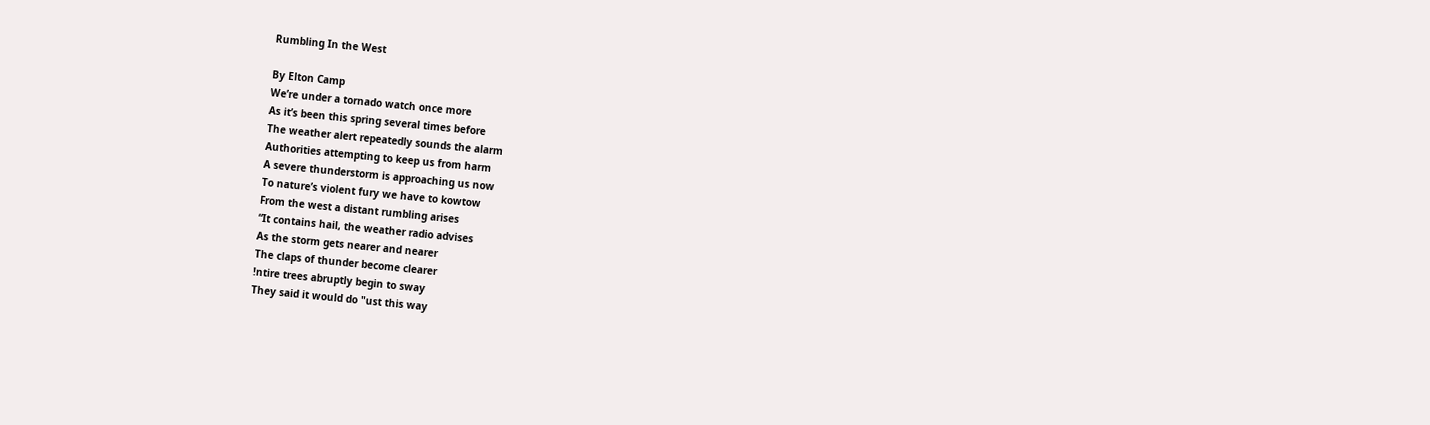Rumbling In the West

By Elton Camp
We’re under a tornado watch once more
As it’s been this spring several times before
The weather alert repeatedly sounds the alarm
Authorities attempting to keep us from harm
A severe thunderstorm is approaching us now
To nature’s violent fury we have to kowtow
From the west a distant rumbling arises
“It contains hail, the weather radio advises
As the storm gets nearer and nearer
The claps of thunder become clearer
!ntire trees abruptly begin to sway
They said it would do "ust this way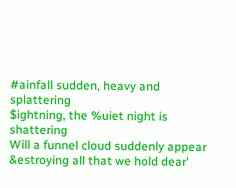#ainfall sudden, heavy and splattering
$ightning, the %uiet night is shattering
Will a funnel cloud suddenly appear
&estroying all that we hold dear'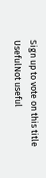Sign up to vote on this title
UsefulNot useful